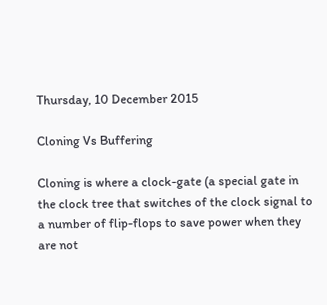Thursday, 10 December 2015

Cloning Vs Buffering

Cloning is where a clock-gate (a special gate in the clock tree that switches of the clock signal to a number of flip-flops to save power when they are not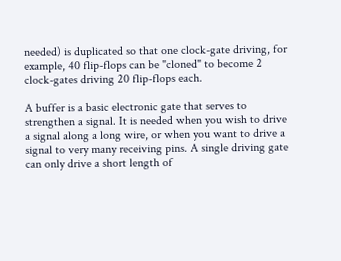needed) is duplicated so that one clock-gate driving, for example, 40 flip-flops can be "cloned" to become 2 clock-gates driving 20 flip-flops each.

A buffer is a basic electronic gate that serves to strengthen a signal. It is needed when you wish to drive a signal along a long wire, or when you want to drive a signal to very many receiving pins. A single driving gate can only drive a short length of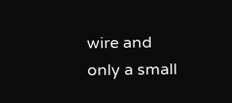wire and only a small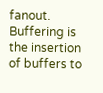fanout. Buffering is the insertion of buffers to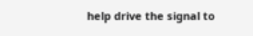help drive the signal to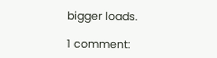bigger loads.

1 comment: